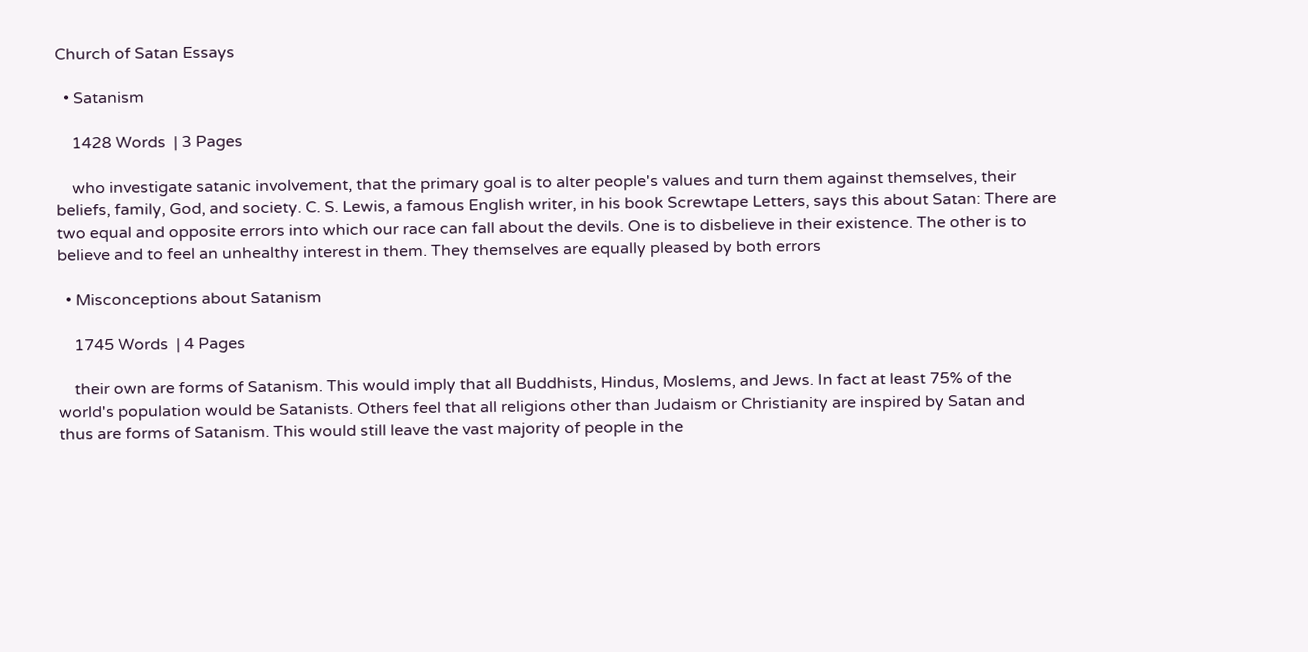Church of Satan Essays

  • Satanism

    1428 Words  | 3 Pages

    who investigate satanic involvement, that the primary goal is to alter people's values and turn them against themselves, their beliefs, family, God, and society. C. S. Lewis, a famous English writer, in his book Screwtape Letters, says this about Satan: There are two equal and opposite errors into which our race can fall about the devils. One is to disbelieve in their existence. The other is to believe and to feel an unhealthy interest in them. They themselves are equally pleased by both errors

  • Misconceptions about Satanism

    1745 Words  | 4 Pages

    their own are forms of Satanism. This would imply that all Buddhists, Hindus, Moslems, and Jews. In fact at least 75% of the world's population would be Satanists. Others feel that all religions other than Judaism or Christianity are inspired by Satan and thus are forms of Satanism. This would still leave the vast majority of people in the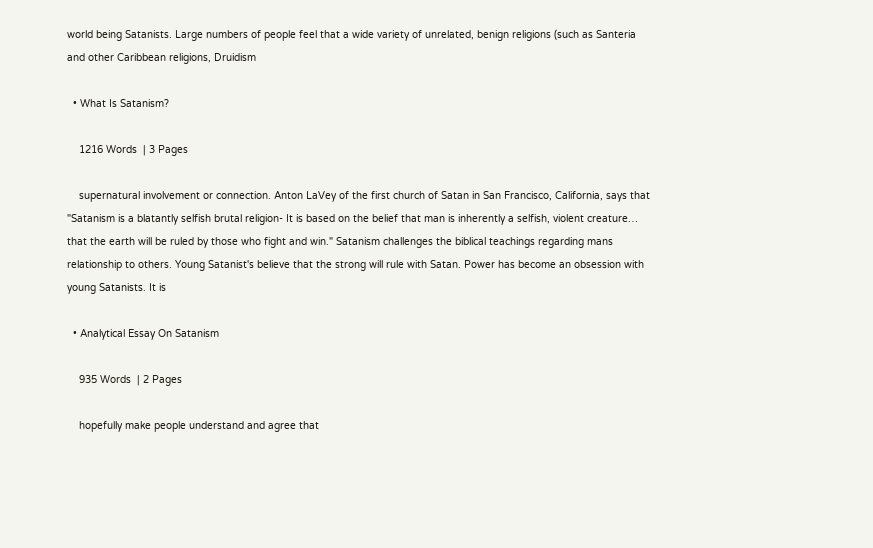world being Satanists. Large numbers of people feel that a wide variety of unrelated, benign religions (such as Santeria and other Caribbean religions, Druidism

  • What Is Satanism?

    1216 Words  | 3 Pages

    supernatural involvement or connection. Anton LaVey of the first church of Satan in San Francisco, California, says that "Satanism is a blatantly selfish brutal religion- It is based on the belief that man is inherently a selfish, violent creature… that the earth will be ruled by those who fight and win." Satanism challenges the biblical teachings regarding mans relationship to others. Young Satanist's believe that the strong will rule with Satan. Power has become an obsession with young Satanists. It is

  • Analytical Essay On Satanism

    935 Words  | 2 Pages

    hopefully make people understand and agree that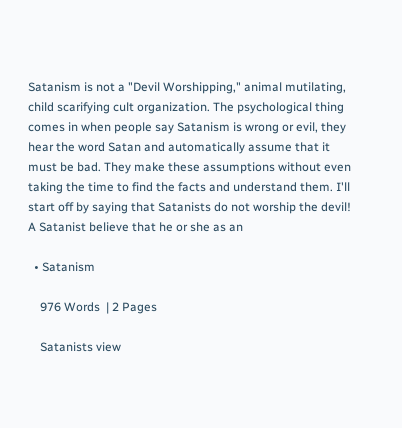Satanism is not a "Devil Worshipping," animal mutilating, child scarifying cult organization. The psychological thing comes in when people say Satanism is wrong or evil, they hear the word Satan and automatically assume that it must be bad. They make these assumptions without even taking the time to find the facts and understand them. I'll start off by saying that Satanists do not worship the devil! A Satanist believe that he or she as an

  • Satanism

    976 Words  | 2 Pages

    Satanists view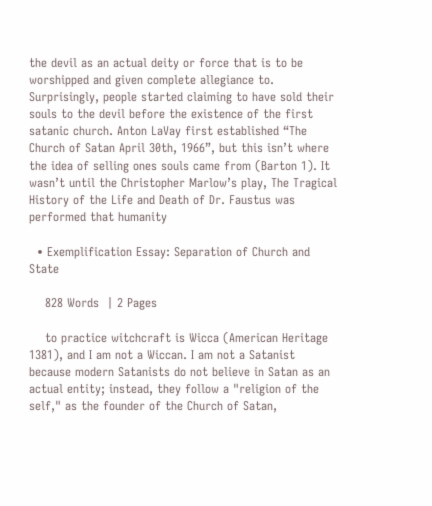the devil as an actual deity or force that is to be worshipped and given complete allegiance to. Surprisingly, people started claiming to have sold their souls to the devil before the existence of the first satanic church. Anton LaVay first established “The Church of Satan April 30th, 1966”, but this isn’t where the idea of selling ones souls came from (Barton 1). It wasn’t until the Christopher Marlow’s play, The Tragical History of the Life and Death of Dr. Faustus was performed that humanity

  • Exemplification Essay: Separation of Church and State

    828 Words  | 2 Pages

    to practice witchcraft is Wicca (American Heritage 1381), and I am not a Wiccan. I am not a Satanist because modern Satanists do not believe in Satan as an actual entity; instead, they follow a "religion of the self," as the founder of the Church of Satan,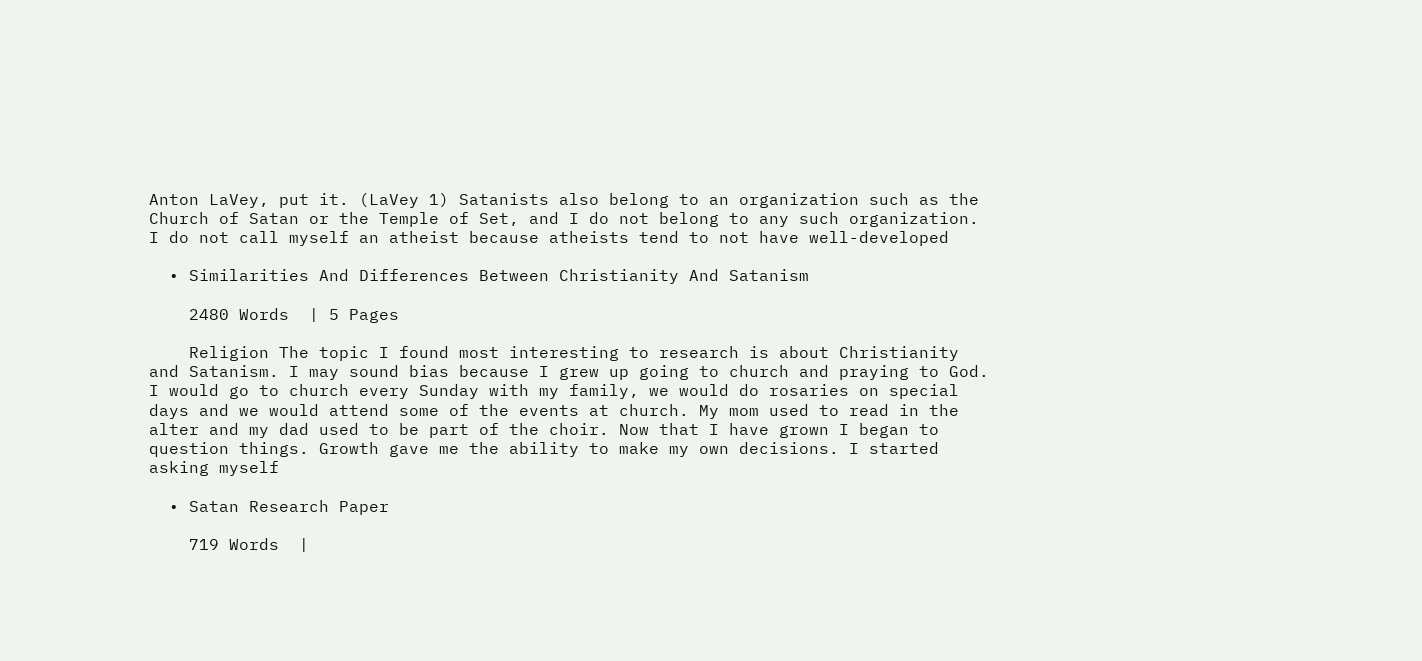Anton LaVey, put it. (LaVey 1) Satanists also belong to an organization such as the Church of Satan or the Temple of Set, and I do not belong to any such organization. I do not call myself an atheist because atheists tend to not have well-developed

  • Similarities And Differences Between Christianity And Satanism

    2480 Words  | 5 Pages

    Religion The topic I found most interesting to research is about Christianity and Satanism. I may sound bias because I grew up going to church and praying to God. I would go to church every Sunday with my family, we would do rosaries on special days and we would attend some of the events at church. My mom used to read in the alter and my dad used to be part of the choir. Now that I have grown I began to question things. Growth gave me the ability to make my own decisions. I started asking myself

  • Satan Research Paper

    719 Words  |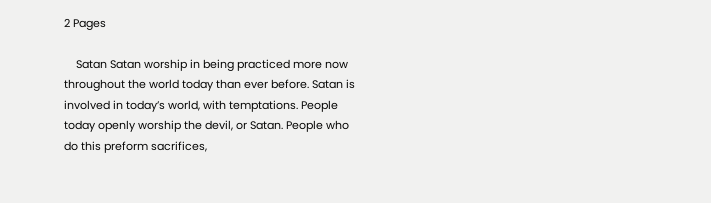2 Pages

    Satan Satan worship in being practiced more now throughout the world today than ever before. Satan is involved in today’s world, with temptations. People today openly worship the devil, or Satan. People who do this preform sacrifices,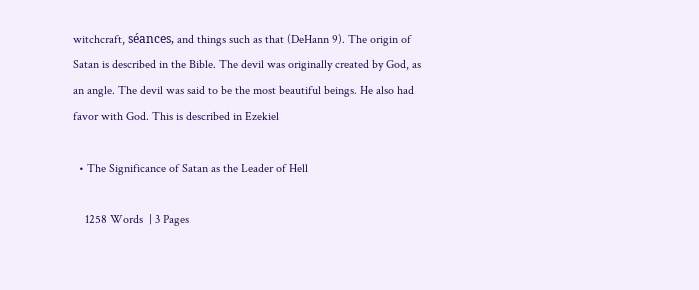witchcraft, séances, and things such as that (DeHann 9). The origin of Satan is described in the Bible. The devil was originally created by God, as an angle. The devil was said to be the most beautiful beings. He also had favor with God. This is described in Ezekiel

  • The Significance of Satan as the Leader of Hell

    1258 Words  | 3 Pages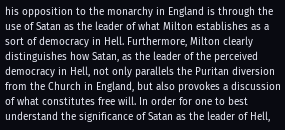his opposition to the monarchy in England is through the use of Satan as the leader of what Milton establishes as a sort of democracy in Hell. Furthermore, Milton clearly distinguishes how Satan, as the leader of the perceived democracy in Hell, not only parallels the Puritan diversion from the Church in England, but also provokes a discussion of what constitutes free will. In order for one to best understand the significance of Satan as the leader of Hell,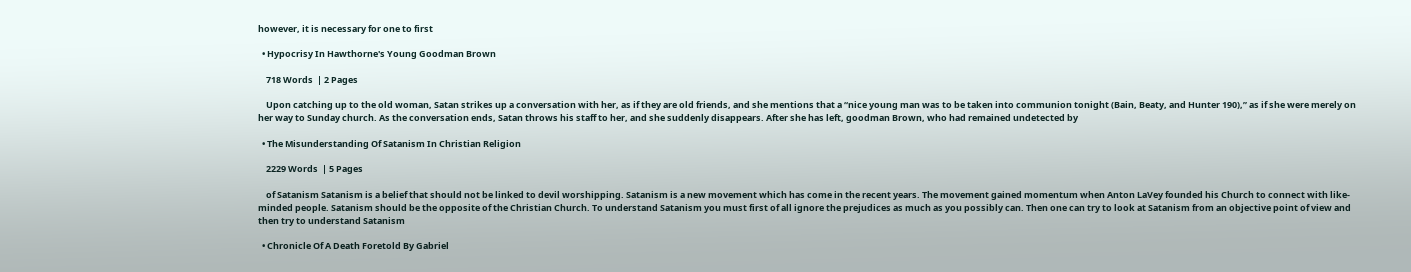however, it is necessary for one to first

  • Hypocrisy In Hawthorne's Young Goodman Brown

    718 Words  | 2 Pages

    Upon catching up to the old woman, Satan strikes up a conversation with her, as if they are old friends, and she mentions that a “nice young man was to be taken into communion tonight (Bain, Beaty, and Hunter 190),” as if she were merely on her way to Sunday church. As the conversation ends, Satan throws his staff to her, and she suddenly disappears. After she has left, goodman Brown, who had remained undetected by

  • The Misunderstanding Of Satanism In Christian Religion

    2229 Words  | 5 Pages

    of Satanism Satanism is a belief that should not be linked to devil worshipping. Satanism is a new movement which has come in the recent years. The movement gained momentum when Anton LaVey founded his Church to connect with like-minded people. Satanism should be the opposite of the Christian Church. To understand Satanism you must first of all ignore the prejudices as much as you possibly can. Then one can try to look at Satanism from an objective point of view and then try to understand Satanism

  • Chronicle Of A Death Foretold By Gabriel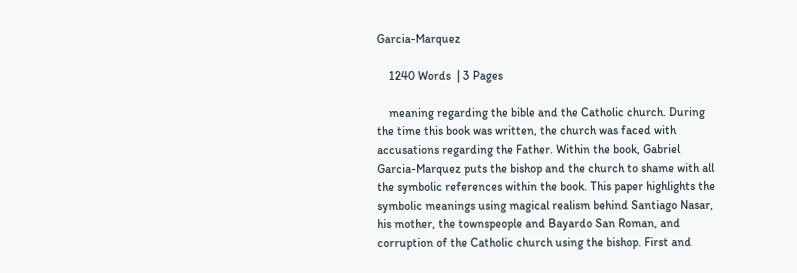Garcia-Marquez

    1240 Words  | 3 Pages

    meaning regarding the bible and the Catholic church. During the time this book was written, the church was faced with accusations regarding the Father. Within the book, Gabriel Garcia-Marquez puts the bishop and the church to shame with all the symbolic references within the book. This paper highlights the symbolic meanings using magical realism behind Santiago Nasar, his mother, the townspeople and Bayardo San Roman, and corruption of the Catholic church using the bishop. First and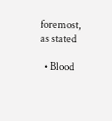foremost, as stated

  • Blood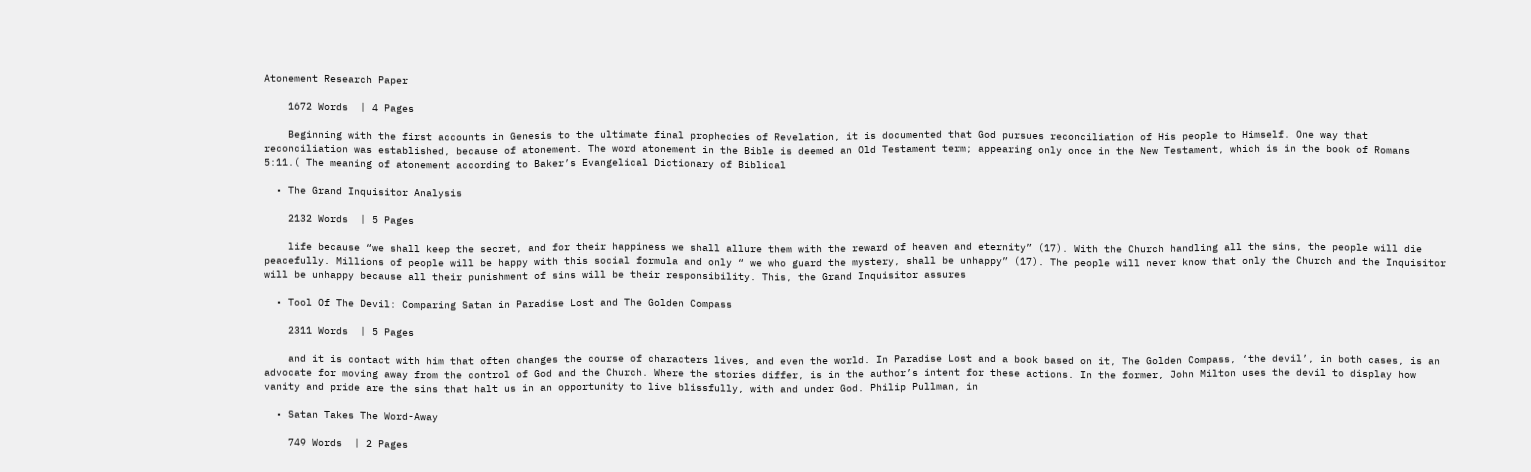Atonement Research Paper

    1672 Words  | 4 Pages

    Beginning with the first accounts in Genesis to the ultimate final prophecies of Revelation, it is documented that God pursues reconciliation of His people to Himself. One way that reconciliation was established, because of atonement. The word atonement in the Bible is deemed an Old Testament term; appearing only once in the New Testament, which is in the book of Romans 5:11.( The meaning of atonement according to Baker’s Evangelical Dictionary of Biblical

  • The Grand Inquisitor Analysis

    2132 Words  | 5 Pages

    life because “we shall keep the secret, and for their happiness we shall allure them with the reward of heaven and eternity” (17). With the Church handling all the sins, the people will die peacefully. Millions of people will be happy with this social formula and only “ we who guard the mystery, shall be unhappy” (17). The people will never know that only the Church and the Inquisitor will be unhappy because all their punishment of sins will be their responsibility. This, the Grand Inquisitor assures

  • Tool Of The Devil: Comparing Satan in Paradise Lost and The Golden Compass

    2311 Words  | 5 Pages

    and it is contact with him that often changes the course of characters lives, and even the world. In Paradise Lost and a book based on it, The Golden Compass, ‘the devil’, in both cases, is an advocate for moving away from the control of God and the Church. Where the stories differ, is in the author’s intent for these actions. In the former, John Milton uses the devil to display how vanity and pride are the sins that halt us in an opportunity to live blissfully, with and under God. Philip Pullman, in

  • Satan Takes The Word-Away

    749 Words  | 2 Pages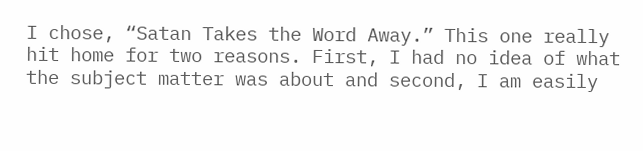I chose, “Satan Takes the Word Away.” This one really hit home for two reasons. First, I had no idea of what the subject matter was about and second, I am easily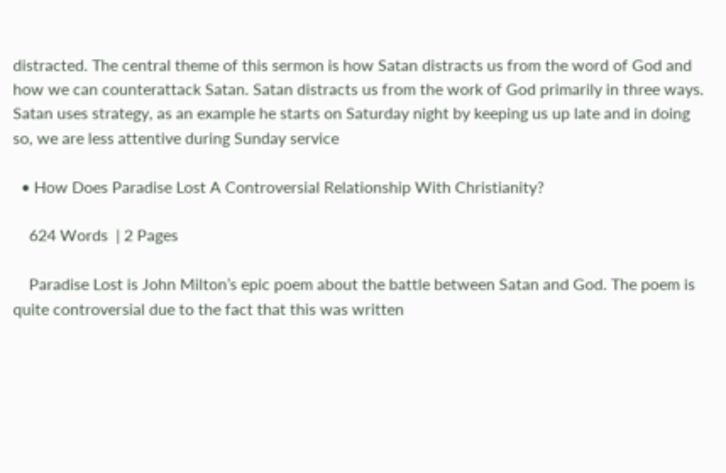distracted. The central theme of this sermon is how Satan distracts us from the word of God and how we can counterattack Satan. Satan distracts us from the work of God primarily in three ways. Satan uses strategy, as an example he starts on Saturday night by keeping us up late and in doing so, we are less attentive during Sunday service

  • How Does Paradise Lost A Controversial Relationship With Christianity?

    624 Words  | 2 Pages

    Paradise Lost is John Milton’s epic poem about the battle between Satan and God. The poem is quite controversial due to the fact that this was written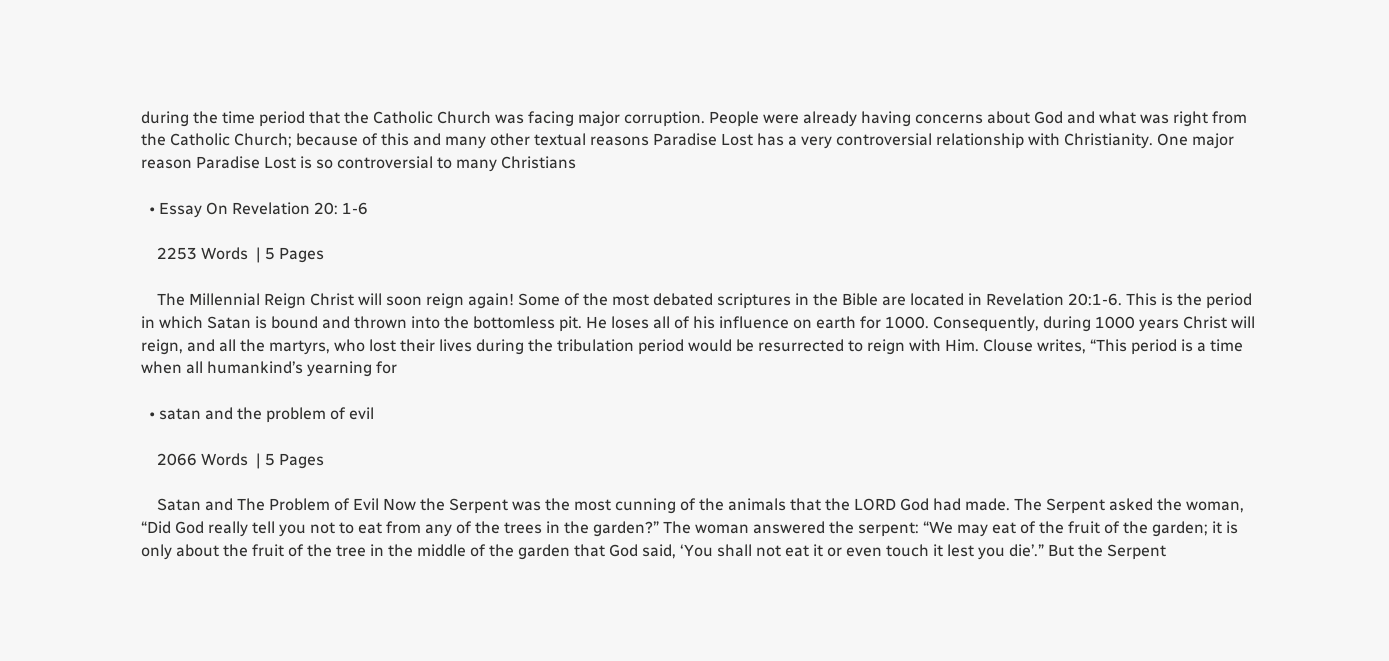during the time period that the Catholic Church was facing major corruption. People were already having concerns about God and what was right from the Catholic Church; because of this and many other textual reasons Paradise Lost has a very controversial relationship with Christianity. One major reason Paradise Lost is so controversial to many Christians

  • Essay On Revelation 20: 1-6

    2253 Words  | 5 Pages

    The Millennial Reign Christ will soon reign again! Some of the most debated scriptures in the Bible are located in Revelation 20:1-6. This is the period in which Satan is bound and thrown into the bottomless pit. He loses all of his influence on earth for 1000. Consequently, during 1000 years Christ will reign, and all the martyrs, who lost their lives during the tribulation period would be resurrected to reign with Him. Clouse writes, “This period is a time when all humankind’s yearning for

  • satan and the problem of evil

    2066 Words  | 5 Pages

    Satan and The Problem of Evil Now the Serpent was the most cunning of the animals that the LORD God had made. The Serpent asked the woman, “Did God really tell you not to eat from any of the trees in the garden?” The woman answered the serpent: “We may eat of the fruit of the garden; it is only about the fruit of the tree in the middle of the garden that God said, ‘You shall not eat it or even touch it lest you die’.” But the Serpent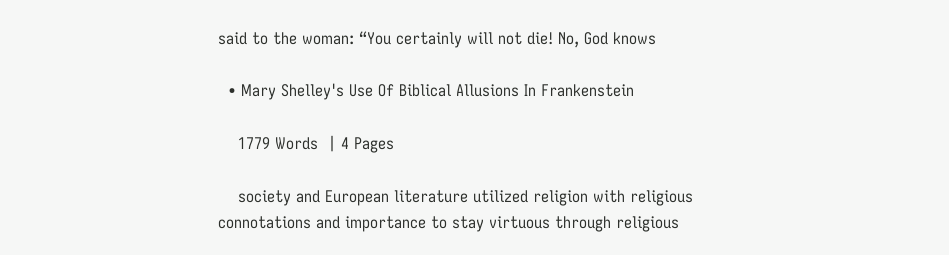said to the woman: “You certainly will not die! No, God knows

  • Mary Shelley's Use Of Biblical Allusions In Frankenstein

    1779 Words  | 4 Pages

    society and European literature utilized religion with religious connotations and importance to stay virtuous through religious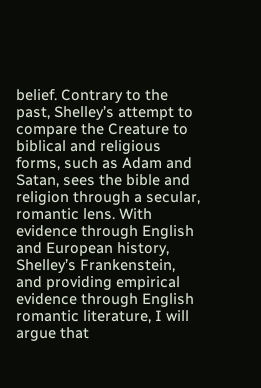belief. Contrary to the past, Shelley’s attempt to compare the Creature to biblical and religious forms, such as Adam and Satan, sees the bible and religion through a secular, romantic lens. With evidence through English and European history, Shelley’s Frankenstein, and providing empirical evidence through English romantic literature, I will argue that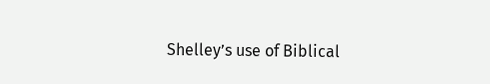Shelley’s use of Biblical